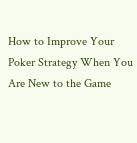How to Improve Your Poker Strategy When You Are New to the Game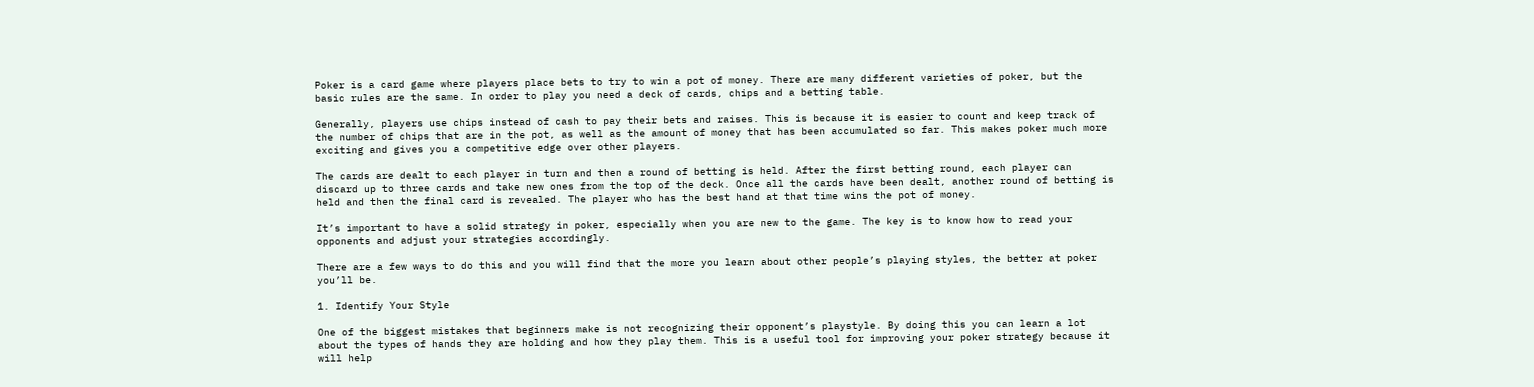Poker is a card game where players place bets to try to win a pot of money. There are many different varieties of poker, but the basic rules are the same. In order to play you need a deck of cards, chips and a betting table.

Generally, players use chips instead of cash to pay their bets and raises. This is because it is easier to count and keep track of the number of chips that are in the pot, as well as the amount of money that has been accumulated so far. This makes poker much more exciting and gives you a competitive edge over other players.

The cards are dealt to each player in turn and then a round of betting is held. After the first betting round, each player can discard up to three cards and take new ones from the top of the deck. Once all the cards have been dealt, another round of betting is held and then the final card is revealed. The player who has the best hand at that time wins the pot of money.

It’s important to have a solid strategy in poker, especially when you are new to the game. The key is to know how to read your opponents and adjust your strategies accordingly.

There are a few ways to do this and you will find that the more you learn about other people’s playing styles, the better at poker you’ll be.

1. Identify Your Style

One of the biggest mistakes that beginners make is not recognizing their opponent’s playstyle. By doing this you can learn a lot about the types of hands they are holding and how they play them. This is a useful tool for improving your poker strategy because it will help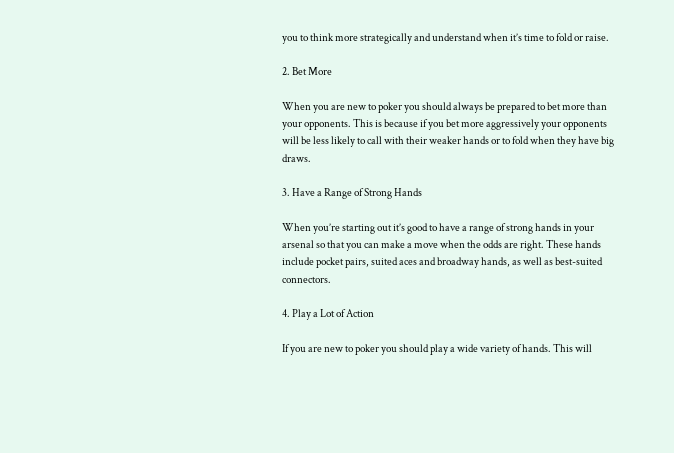you to think more strategically and understand when it’s time to fold or raise.

2. Bet More

When you are new to poker you should always be prepared to bet more than your opponents. This is because if you bet more aggressively your opponents will be less likely to call with their weaker hands or to fold when they have big draws.

3. Have a Range of Strong Hands

When you’re starting out it’s good to have a range of strong hands in your arsenal so that you can make a move when the odds are right. These hands include pocket pairs, suited aces and broadway hands, as well as best-suited connectors.

4. Play a Lot of Action

If you are new to poker you should play a wide variety of hands. This will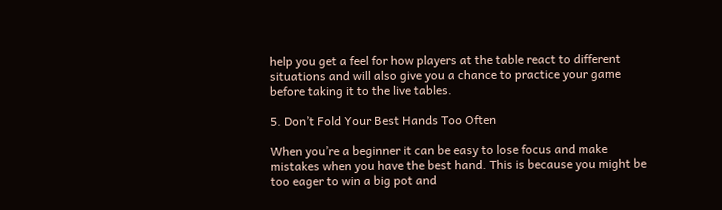help you get a feel for how players at the table react to different situations and will also give you a chance to practice your game before taking it to the live tables.

5. Don’t Fold Your Best Hands Too Often

When you’re a beginner it can be easy to lose focus and make mistakes when you have the best hand. This is because you might be too eager to win a big pot and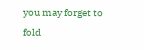you may forget to fold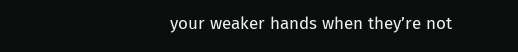your weaker hands when they’re not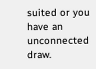suited or you have an unconnected draw.